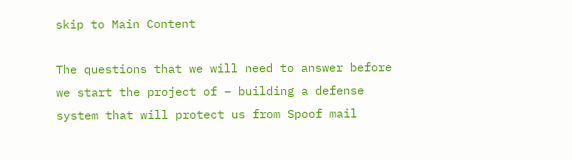skip to Main Content

The questions that we will need to answer before we start the project of – building a defense system that will protect us from Spoof mail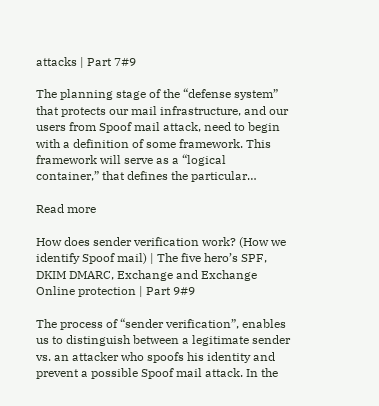attacks | Part 7#9

The planning stage of the “defense system” that protects our mail infrastructure, and our users from Spoof mail attack, need to begin with a definition of some framework. This framework will serve as a “logical container,” that defines the particular…

Read more

How does sender verification work? (How we identify Spoof mail) | The five hero’s SPF, DKIM DMARC, Exchange and Exchange Online protection | Part 9#9

The process of “sender verification”, enables us to distinguish between a legitimate sender vs. an attacker who spoofs his identity and prevent a possible Spoof mail attack. In the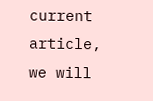current article, we will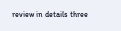review in details three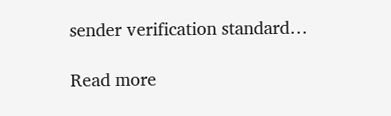sender verification standard…

Read more